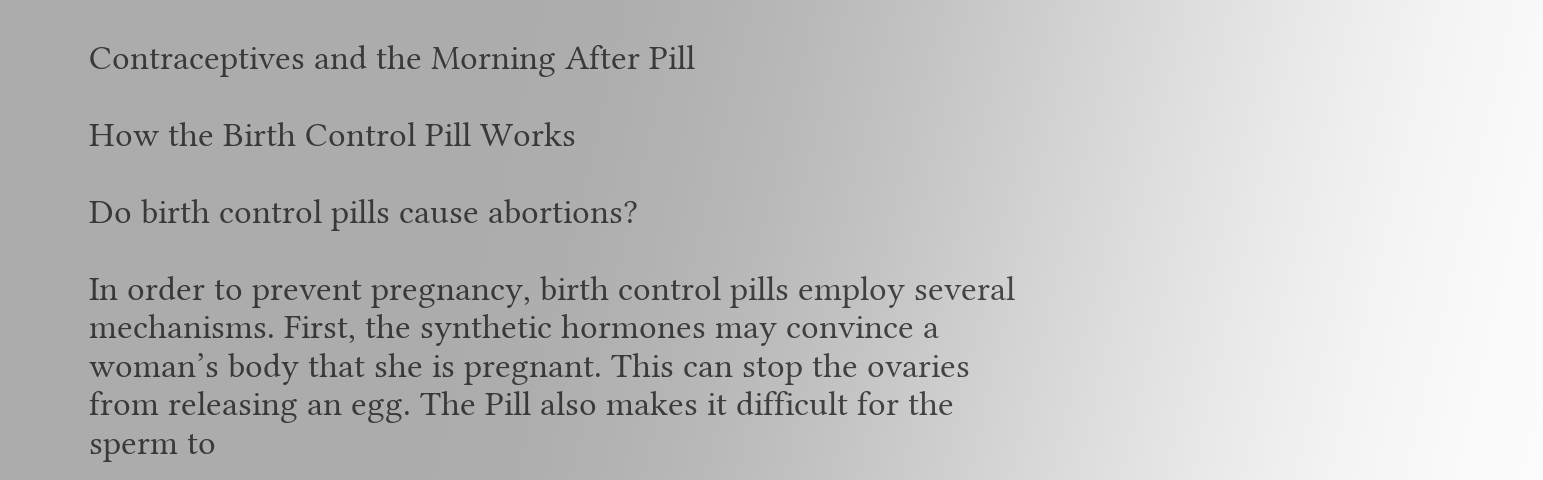Contraceptives and the Morning After Pill

How the Birth Control Pill Works

Do birth control pills cause abortions?

In order to prevent pregnancy, birth control pills employ several mechanisms. First, the synthetic hormones may convince a woman’s body that she is pregnant. This can stop the ovaries from releasing an egg. The Pill also makes it difficult for the sperm to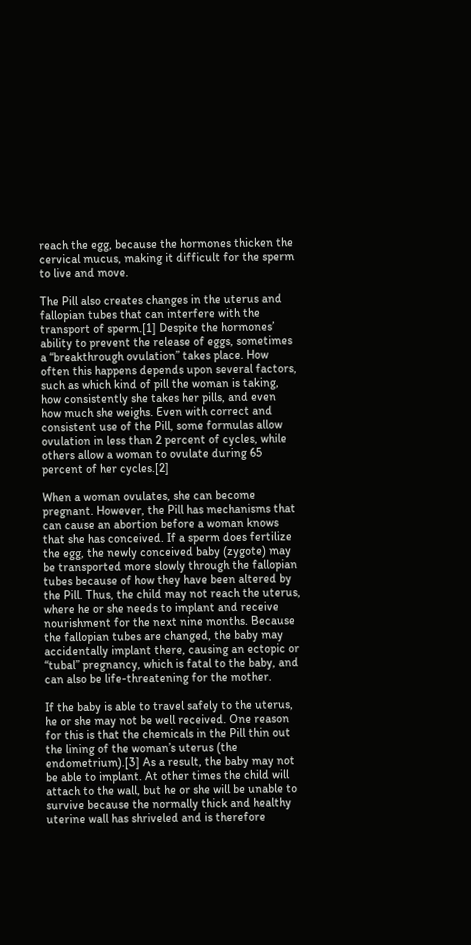reach the egg, because the hormones thicken the cervical mucus, making it difficult for the sperm to live and move.

The Pill also creates changes in the uterus and fallopian tubes that can interfere with the transport of sperm.[1] Despite the hormones’ ability to prevent the release of eggs, sometimes a “breakthrough ovulation” takes place. How often this happens depends upon several factors, such as which kind of pill the woman is taking, how consistently she takes her pills, and even how much she weighs. Even with correct and consistent use of the Pill, some formulas allow ovulation in less than 2 percent of cycles, while others allow a woman to ovulate during 65 percent of her cycles.[2]

When a woman ovulates, she can become pregnant. However, the Pill has mechanisms that can cause an abortion before a woman knows that she has conceived. If a sperm does fertilize the egg, the newly conceived baby (zygote) may be transported more slowly through the fallopian tubes because of how they have been altered by the Pill. Thus, the child may not reach the uterus, where he or she needs to implant and receive nourishment for the next nine months. Because the fallopian tubes are changed, the baby may accidentally implant there, causing an ectopic or “tubal” pregnancy, which is fatal to the baby, and can also be life-threatening for the mother.

If the baby is able to travel safely to the uterus, he or she may not be well received. One reason for this is that the chemicals in the Pill thin out the lining of the woman’s uterus (the endometrium).[3] As a result, the baby may not be able to implant. At other times the child will attach to the wall, but he or she will be unable to survive because the normally thick and healthy uterine wall has shriveled and is therefore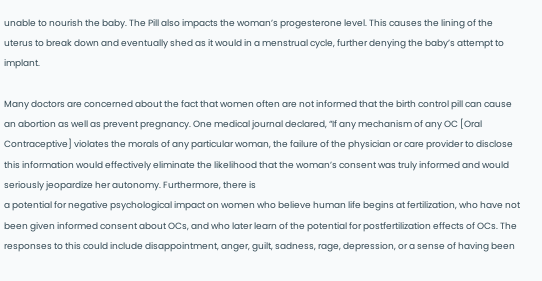unable to nourish the baby. The Pill also impacts the woman’s progesterone level. This causes the lining of the uterus to break down and eventually shed as it would in a menstrual cycle, further denying the baby’s attempt to implant.

Many doctors are concerned about the fact that women often are not informed that the birth control pill can cause an abortion as well as prevent pregnancy. One medical journal declared, “If any mechanism of any OC [Oral Contraceptive] violates the morals of any particular woman, the failure of the physician or care provider to disclose this information would effectively eliminate the likelihood that the woman’s consent was truly informed and would seriously jeopardize her autonomy. Furthermore, there is
a potential for negative psychological impact on women who believe human life begins at fertilization, who have not been given informed consent about OCs, and who later learn of the potential for postfertilization effects of OCs. The responses to this could include disappointment, anger, guilt, sadness, rage, depression, or a sense of having been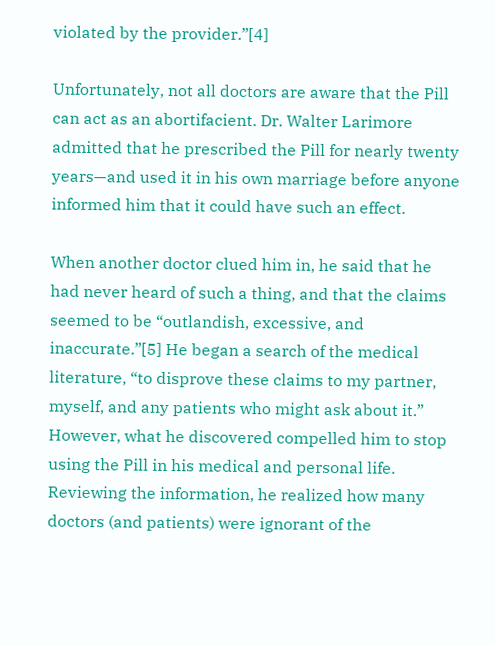violated by the provider.”[4]

Unfortunately, not all doctors are aware that the Pill can act as an abortifacient. Dr. Walter Larimore admitted that he prescribed the Pill for nearly twenty years—and used it in his own marriage before anyone informed him that it could have such an effect.

When another doctor clued him in, he said that he had never heard of such a thing, and that the claims seemed to be “outlandish, excessive, and inaccurate.”[5] He began a search of the medical literature, “to disprove these claims to my partner, myself, and any patients who might ask about it.” However, what he discovered compelled him to stop using the Pill in his medical and personal life. Reviewing the information, he realized how many doctors (and patients) were ignorant of the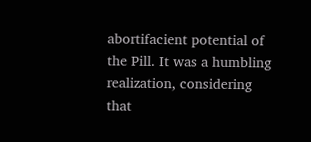abortifacient potential of the Pill. It was a humbling realization, considering that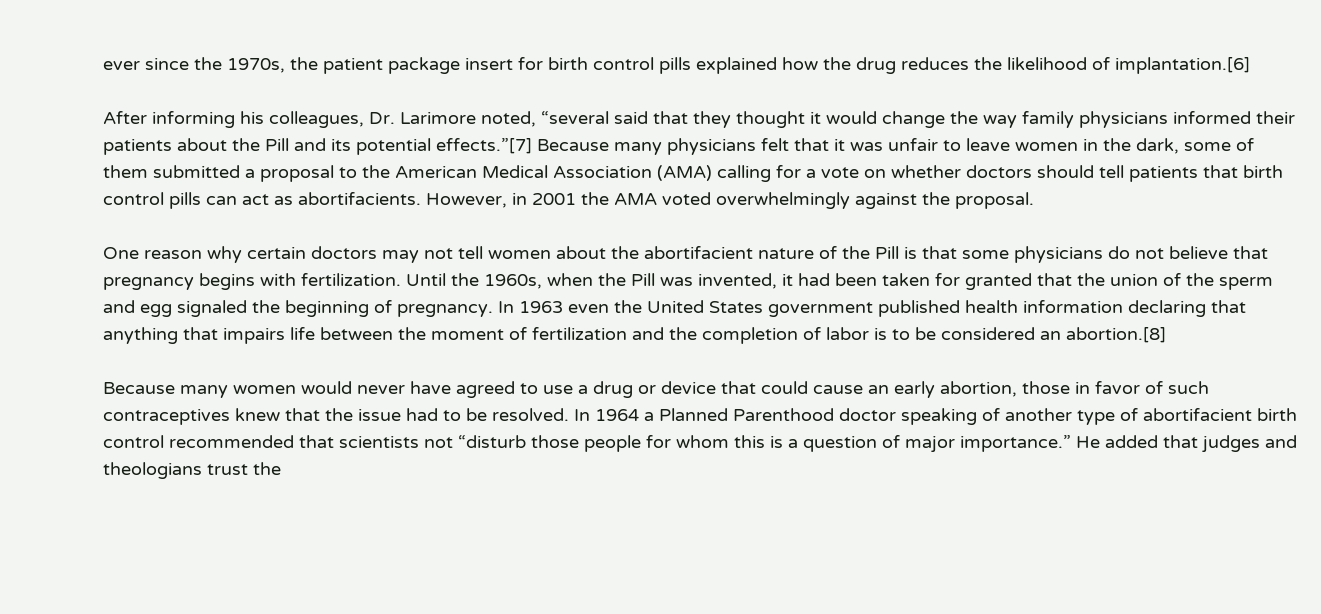ever since the 1970s, the patient package insert for birth control pills explained how the drug reduces the likelihood of implantation.[6]

After informing his colleagues, Dr. Larimore noted, “several said that they thought it would change the way family physicians informed their patients about the Pill and its potential effects.”[7] Because many physicians felt that it was unfair to leave women in the dark, some of them submitted a proposal to the American Medical Association (AMA) calling for a vote on whether doctors should tell patients that birth control pills can act as abortifacients. However, in 2001 the AMA voted overwhelmingly against the proposal.

One reason why certain doctors may not tell women about the abortifacient nature of the Pill is that some physicians do not believe that pregnancy begins with fertilization. Until the 1960s, when the Pill was invented, it had been taken for granted that the union of the sperm and egg signaled the beginning of pregnancy. In 1963 even the United States government published health information declaring that anything that impairs life between the moment of fertilization and the completion of labor is to be considered an abortion.[8]

Because many women would never have agreed to use a drug or device that could cause an early abortion, those in favor of such contraceptives knew that the issue had to be resolved. In 1964 a Planned Parenthood doctor speaking of another type of abortifacient birth control recommended that scientists not “disturb those people for whom this is a question of major importance.” He added that judges and theologians trust the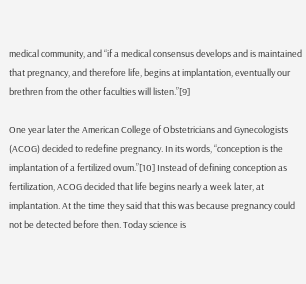medical community, and “if a medical consensus develops and is maintained that pregnancy, and therefore life, begins at implantation, eventually our brethren from the other faculties will listen.”[9]

One year later the American College of Obstetricians and Gynecologists (ACOG) decided to redefine pregnancy. In its words, “conception is the implantation of a fertilized ovum.”[10] Instead of defining conception as fertilization, ACOG decided that life begins nearly a week later, at implantation. At the time they said that this was because pregnancy could not be detected before then. Today science is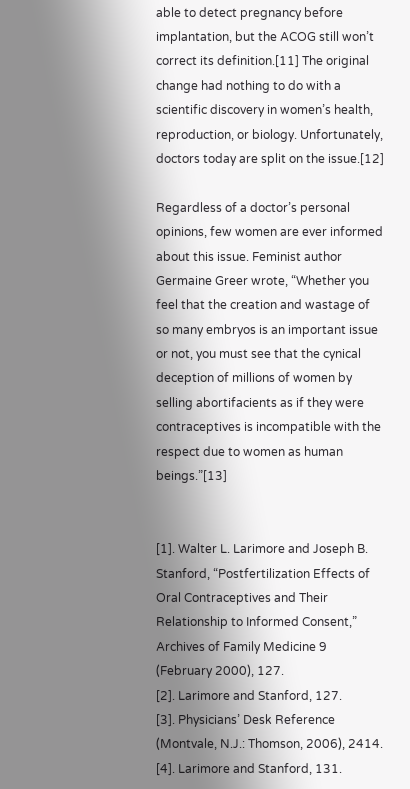able to detect pregnancy before implantation, but the ACOG still won’t correct its definition.[11] The original change had nothing to do with a scientific discovery in women’s health, reproduction, or biology. Unfortunately, doctors today are split on the issue.[12]

Regardless of a doctor’s personal opinions, few women are ever informed about this issue. Feminist author Germaine Greer wrote, “Whether you feel that the creation and wastage of so many embryos is an important issue or not, you must see that the cynical deception of millions of women by selling abortifacients as if they were contraceptives is incompatible with the respect due to women as human beings.”[13]


[1]. Walter L. Larimore and Joseph B. Stanford, “Postfertilization Effects of Oral Contraceptives and Their Relationship to Informed Consent,” Archives of Family Medicine 9 (February 2000), 127.
[2]. Larimore and Stanford, 127.
[3]. Physicians’ Desk Reference (Montvale, N.J.: Thomson, 2006), 2414.
[4]. Larimore and Stanford, 131.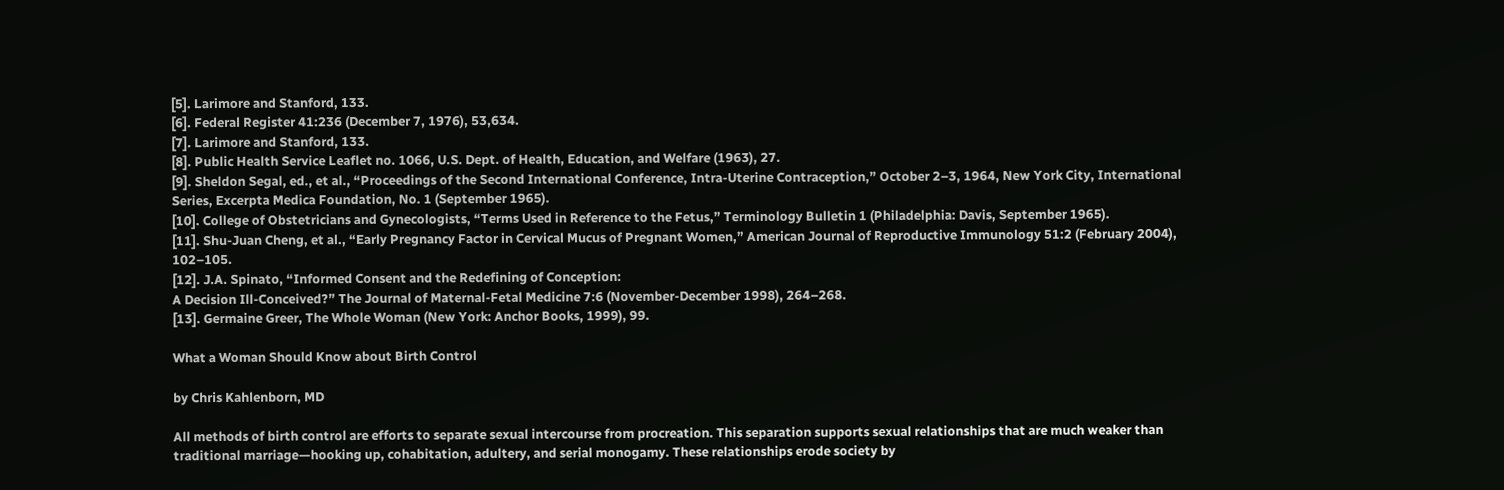[5]. Larimore and Stanford, 133.
[6]. Federal Register 41:236 (December 7, 1976), 53,634.
[7]. Larimore and Stanford, 133.
[8]. Public Health Service Leaflet no. 1066, U.S. Dept. of Health, Education, and Welfare (1963), 27.
[9]. Sheldon Segal, ed., et al., “Proceedings of the Second International Conference, Intra-Uterine Contraception,” October 2–3, 1964, New York City, International Series, Excerpta Medica Foundation, No. 1 (September 1965).
[10]. College of Obstetricians and Gynecologists, “Terms Used in Reference to the Fetus,” Terminology Bulletin 1 (Philadelphia: Davis, September 1965).
[11]. Shu-Juan Cheng, et al., “Early Pregnancy Factor in Cervical Mucus of Pregnant Women,” American Journal of Reproductive Immunology 51:2 (February 2004), 102–105.
[12]. J.A. Spinato, “Informed Consent and the Redefining of Conception:
A Decision Ill-Conceived?” The Journal of Maternal-Fetal Medicine 7:6 (November-December 1998), 264–268.
[13]. Germaine Greer, The Whole Woman (New York: Anchor Books, 1999), 99.

What a Woman Should Know about Birth Control

by Chris Kahlenborn, MD

All methods of birth control are efforts to separate sexual intercourse from procreation. This separation supports sexual relationships that are much weaker than traditional marriage—hooking up, cohabitation, adultery, and serial monogamy. These relationships erode society by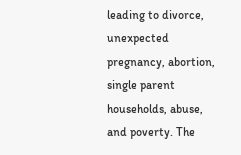leading to divorce, unexpected pregnancy, abortion, single parent households, abuse, and poverty. The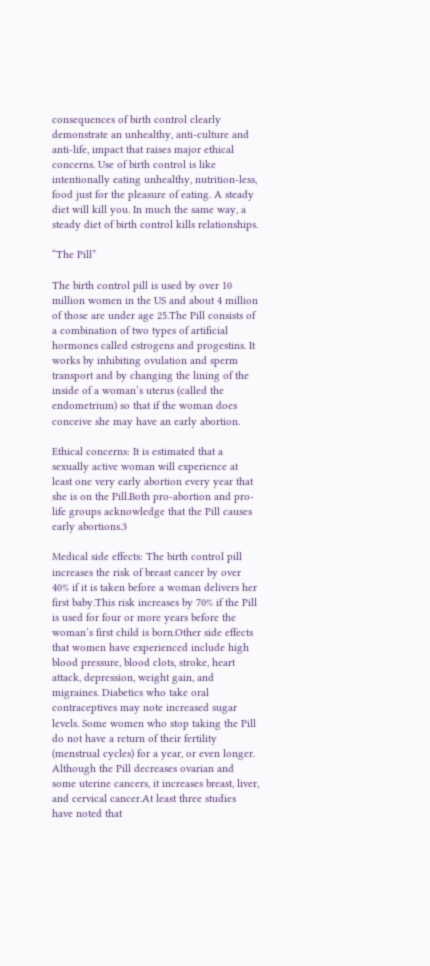consequences of birth control clearly demonstrate an unhealthy, anti-culture and anti-life, impact that raises major ethical concerns. Use of birth control is like intentionally eating unhealthy, nutrition-less, food just for the pleasure of eating. A steady diet will kill you. In much the same way, a steady diet of birth control kills relationships.

“The Pill”

The birth control pill is used by over 10 million women in the US and about 4 million of those are under age 25.The Pill consists of a combination of two types of artificial hormones called estrogens and progestins. It works by inhibiting ovulation and sperm transport and by changing the lining of the inside of a woman’s uterus (called the endometrium) so that if the woman does conceive she may have an early abortion.

Ethical concerns: It is estimated that a sexually active woman will experience at least one very early abortion every year that she is on the Pill.Both pro-abortion and pro-life groups acknowledge that the Pill causes early abortions.3

Medical side effects: The birth control pill increases the risk of breast cancer by over 40% if it is taken before a woman delivers her first baby.This risk increases by 70% if the Pill is used for four or more years before the woman’s first child is born.Other side effects that women have experienced include high blood pressure, blood clots, stroke, heart attack, depression, weight gain, and migraines. Diabetics who take oral contraceptives may note increased sugar levels. Some women who stop taking the Pill do not have a return of their fertility (menstrual cycles) for a year, or even longer. Although the Pill decreases ovarian and some uterine cancers, it increases breast, liver, and cervical cancer.At least three studies have noted that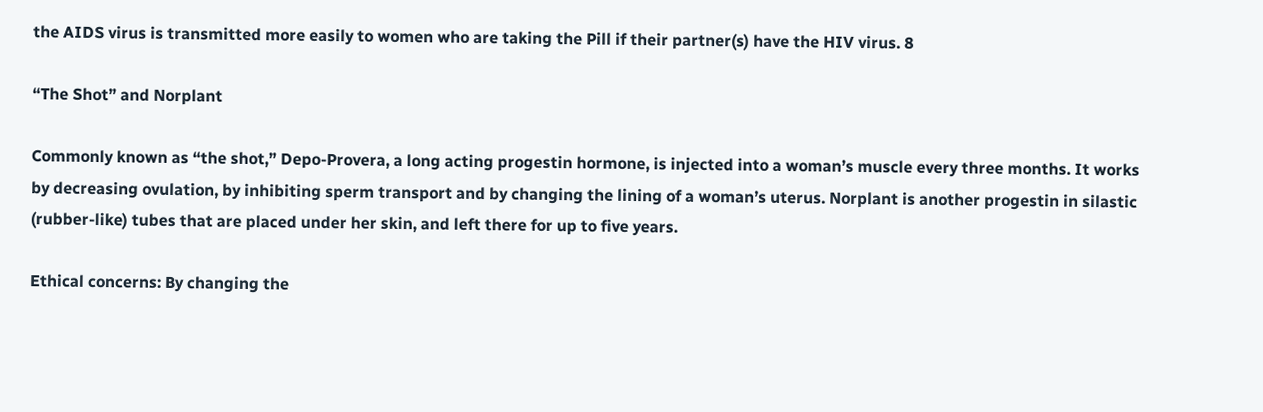the AIDS virus is transmitted more easily to women who are taking the Pill if their partner(s) have the HIV virus. 8

“The Shot” and Norplant

Commonly known as “the shot,” Depo-Provera, a long acting progestin hormone, is injected into a woman’s muscle every three months. It works by decreasing ovulation, by inhibiting sperm transport and by changing the lining of a woman’s uterus. Norplant is another progestin in silastic (rubber-like) tubes that are placed under her skin, and left there for up to five years.

Ethical concerns: By changing the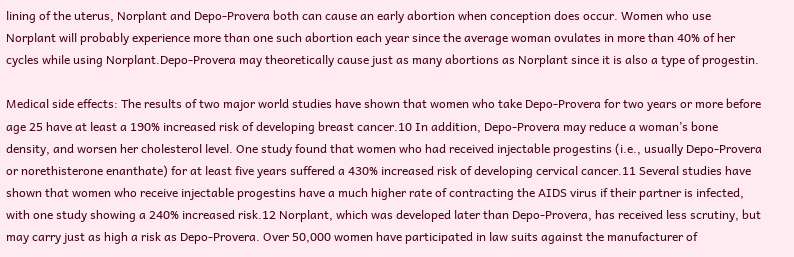lining of the uterus, Norplant and Depo-Provera both can cause an early abortion when conception does occur. Women who use Norplant will probably experience more than one such abortion each year since the average woman ovulates in more than 40% of her cycles while using Norplant.Depo-Provera may theoretically cause just as many abortions as Norplant since it is also a type of progestin.

Medical side effects: The results of two major world studies have shown that women who take Depo-Provera for two years or more before age 25 have at least a 190% increased risk of developing breast cancer.10 In addition, Depo-Provera may reduce a woman’s bone density, and worsen her cholesterol level. One study found that women who had received injectable progestins (i.e., usually Depo-Provera or norethisterone enanthate) for at least five years suffered a 430% increased risk of developing cervical cancer.11 Several studies have shown that women who receive injectable progestins have a much higher rate of contracting the AIDS virus if their partner is infected, with one study showing a 240% increased risk.12 Norplant, which was developed later than Depo-Provera, has received less scrutiny, but may carry just as high a risk as Depo-Provera. Over 50,000 women have participated in law suits against the manufacturer of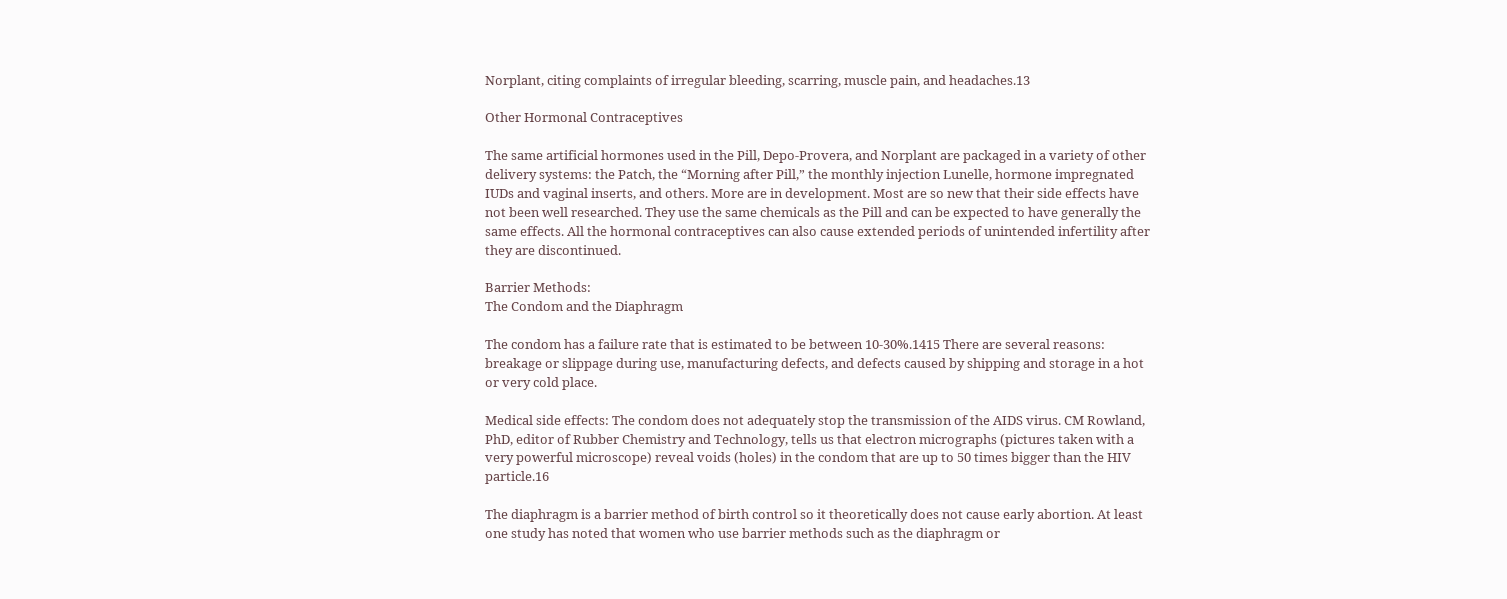Norplant, citing complaints of irregular bleeding, scarring, muscle pain, and headaches.13

Other Hormonal Contraceptives

The same artificial hormones used in the Pill, Depo-Provera, and Norplant are packaged in a variety of other delivery systems: the Patch, the “Morning after Pill,” the monthly injection Lunelle, hormone impregnated IUDs and vaginal inserts, and others. More are in development. Most are so new that their side effects have not been well researched. They use the same chemicals as the Pill and can be expected to have generally the same effects. All the hormonal contraceptives can also cause extended periods of unintended infertility after they are discontinued.

Barrier Methods:
The Condom and the Diaphragm

The condom has a failure rate that is estimated to be between 10-30%.1415 There are several reasons: breakage or slippage during use, manufacturing defects, and defects caused by shipping and storage in a hot or very cold place.

Medical side effects: The condom does not adequately stop the transmission of the AIDS virus. CM Rowland, PhD, editor of Rubber Chemistry and Technology, tells us that electron micrographs (pictures taken with a very powerful microscope) reveal voids (holes) in the condom that are up to 50 times bigger than the HIV particle.16

The diaphragm is a barrier method of birth control so it theoretically does not cause early abortion. At least one study has noted that women who use barrier methods such as the diaphragm or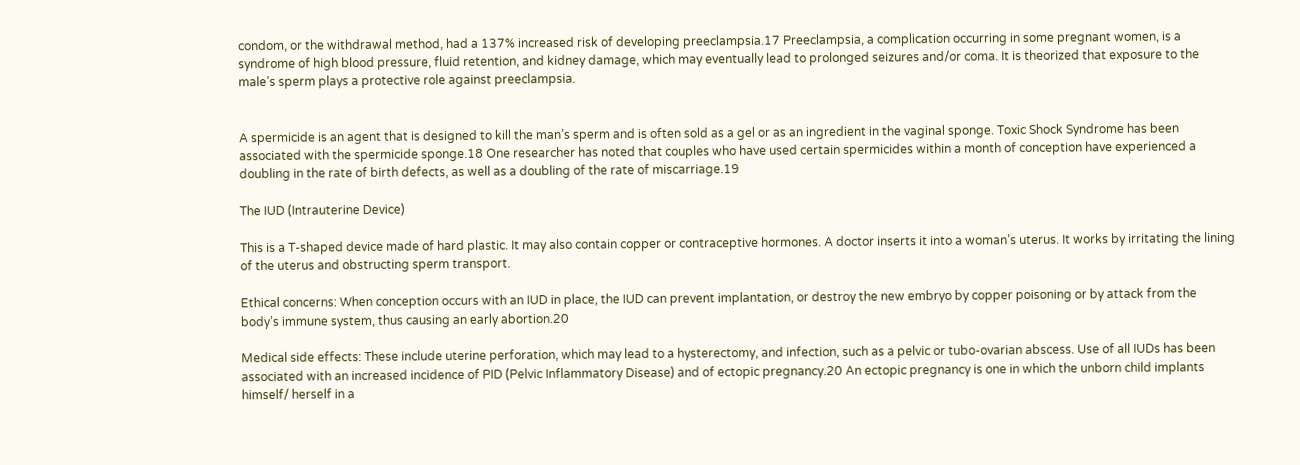condom, or the withdrawal method, had a 137% increased risk of developing preeclampsia.17 Preeclampsia, a complication occurring in some pregnant women, is a syndrome of high blood pressure, fluid retention, and kidney damage, which may eventually lead to prolonged seizures and/or coma. It is theorized that exposure to the male’s sperm plays a protective role against preeclampsia.


A spermicide is an agent that is designed to kill the man’s sperm and is often sold as a gel or as an ingredient in the vaginal sponge. Toxic Shock Syndrome has been associated with the spermicide sponge.18 One researcher has noted that couples who have used certain spermicides within a month of conception have experienced a doubling in the rate of birth defects, as well as a doubling of the rate of miscarriage.19

The IUD (Intrauterine Device)

This is a T-shaped device made of hard plastic. It may also contain copper or contraceptive hormones. A doctor inserts it into a woman’s uterus. It works by irritating the lining of the uterus and obstructing sperm transport.

Ethical concerns: When conception occurs with an IUD in place, the IUD can prevent implantation, or destroy the new embryo by copper poisoning or by attack from the body’s immune system, thus causing an early abortion.20

Medical side effects: These include uterine perforation, which may lead to a hysterectomy, and infection, such as a pelvic or tubo-ovarian abscess. Use of all IUDs has been associated with an increased incidence of PID (Pelvic Inflammatory Disease) and of ectopic pregnancy.20 An ectopic pregnancy is one in which the unborn child implants himself/ herself in a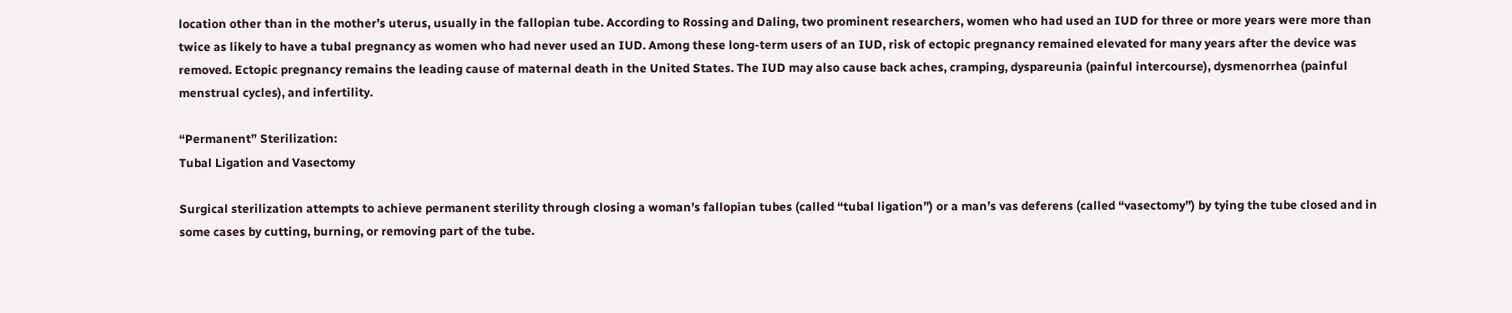location other than in the mother’s uterus, usually in the fallopian tube. According to Rossing and Daling, two prominent researchers, women who had used an IUD for three or more years were more than twice as likely to have a tubal pregnancy as women who had never used an IUD. Among these long-term users of an IUD, risk of ectopic pregnancy remained elevated for many years after the device was removed. Ectopic pregnancy remains the leading cause of maternal death in the United States. The IUD may also cause back aches, cramping, dyspareunia (painful intercourse), dysmenorrhea (painful menstrual cycles), and infertility.

“Permanent” Sterilization:
Tubal Ligation and Vasectomy

Surgical sterilization attempts to achieve permanent sterility through closing a woman’s fallopian tubes (called “tubal ligation”) or a man’s vas deferens (called “vasectomy”) by tying the tube closed and in some cases by cutting, burning, or removing part of the tube.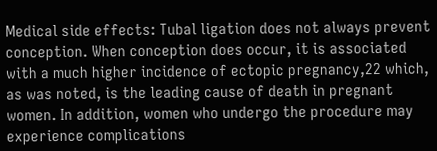Medical side effects: Tubal ligation does not always prevent conception. When conception does occur, it is associated with a much higher incidence of ectopic pregnancy,22 which, as was noted, is the leading cause of death in pregnant women. In addition, women who undergo the procedure may experience complications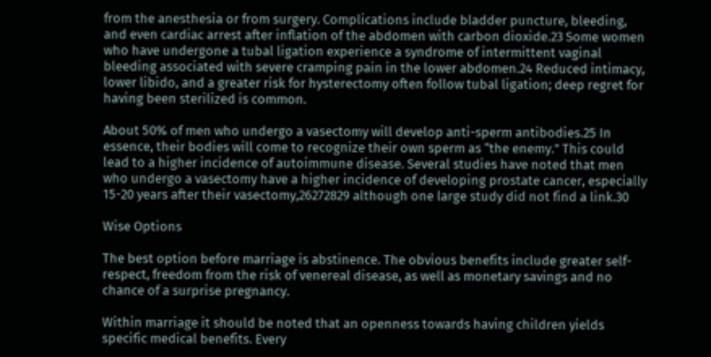from the anesthesia or from surgery. Complications include bladder puncture, bleeding, and even cardiac arrest after inflation of the abdomen with carbon dioxide.23 Some women who have undergone a tubal ligation experience a syndrome of intermittent vaginal bleeding associated with severe cramping pain in the lower abdomen.24 Reduced intimacy, lower libido, and a greater risk for hysterectomy often follow tubal ligation; deep regret for having been sterilized is common.

About 50% of men who undergo a vasectomy will develop anti-sperm antibodies.25 In essence, their bodies will come to recognize their own sperm as “the enemy.” This could lead to a higher incidence of autoimmune disease. Several studies have noted that men who undergo a vasectomy have a higher incidence of developing prostate cancer, especially 15-20 years after their vasectomy,26272829 although one large study did not find a link.30

Wise Options

The best option before marriage is abstinence. The obvious benefits include greater self-respect, freedom from the risk of venereal disease, as well as monetary savings and no chance of a surprise pregnancy.

Within marriage it should be noted that an openness towards having children yields specific medical benefits. Every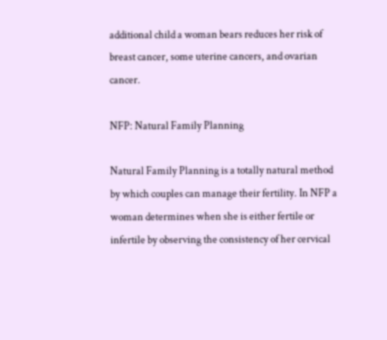additional child a woman bears reduces her risk of breast cancer, some uterine cancers, and ovarian cancer.

NFP: Natural Family Planning

Natural Family Planning is a totally natural method by which couples can manage their fertility. In NFP a woman determines when she is either fertile or infertile by observing the consistency of her cervical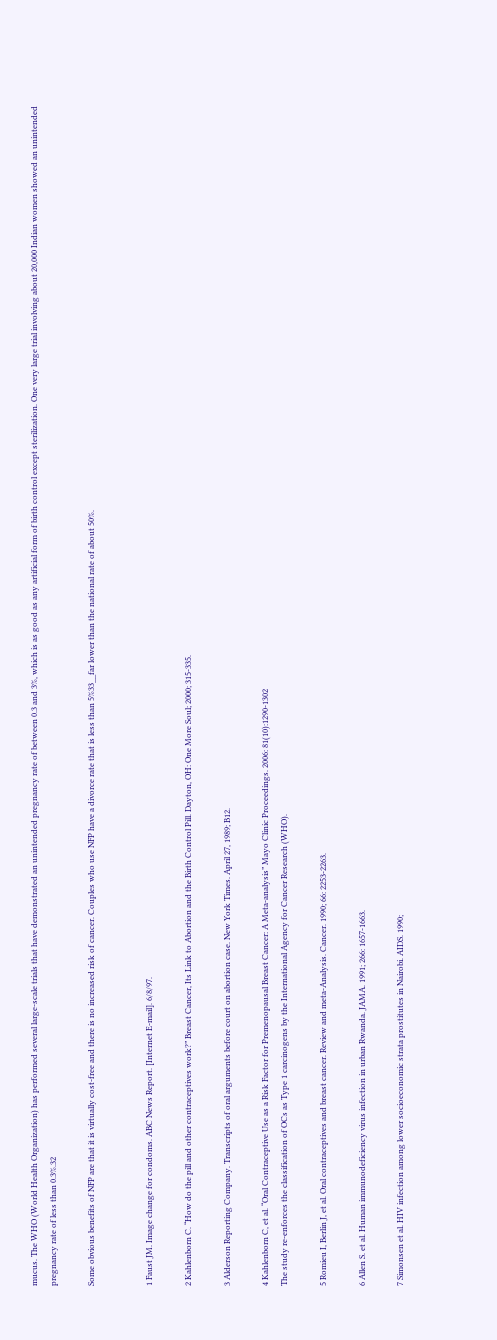mucus. The WHO (World Health Organization) has performed several large-scale trials that have demonstrated an unintended pregnancy rate of between 0.3 and 3%, which is as good as any artificial form of birth control except sterilization. One very large trial involving about 20,000 Indian women showed an unintended pregnancy rate of less than 0.3%.32

Some obvious benefits of NFP are that it is virtually cost-free and there is no increased risk of cancer. Couples who use NFP have a divorce rate that is less than 5%33__far lower than the national rate of about 50%.


1 Faust JM. Image change for condoms. ABC News Report. [Internet E-mail]. 6/8/97.

2 Kahlenborn C. “How do the pill and other contraceptives work?” Breast Cancer, Its Link to Abortion and the Birth Control Pill. Dayton, OH: One More Soul; 2000; 315-335.

3 Alderson Reporting Company. Transcripts of oral arguments before court on abortion case. New York Times. April 27, 1989; B12.

4 Kahlenborn C, et al. “Oral Contraceptive Use as a Risk Factor for Premenopausal Breast Cancer: A Meta-analysis” Mayo Clinic Proceedings. 2006: 81(10):1290-1302
The study re-enforces the classification of OCs as Type 1 carcinogens by the International Agency for Cancer Research (WHO).

5 Romieu I, Berlin J, et al. Oral contraceptives and breast cancer. Review and meta-Analysis. Cancer. 1990; 66: 2253-2263.

6 Allen S. et al. Human immunodeficiency virus infection in urban Rwanda. JAMA. 1991; 266: 1657-1663.

7 Simonsen et al. HIV infection among lower socioeconomic strata prostitutes in Nairobi. AIDS. 1990;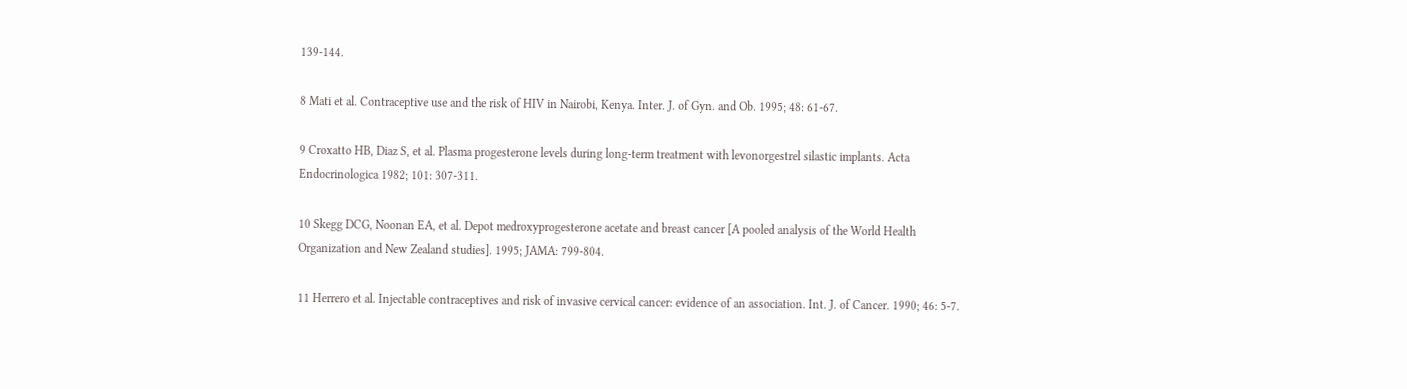139-144.

8 Mati et al. Contraceptive use and the risk of HIV in Nairobi, Kenya. Inter. J. of Gyn. and Ob. 1995; 48: 61-67.

9 Croxatto HB, Diaz S, et al. Plasma progesterone levels during long-term treatment with levonorgestrel silastic implants. Acta Endocrinologica 1982; 101: 307-311.

10 Skegg DCG, Noonan EA, et al. Depot medroxyprogesterone acetate and breast cancer [A pooled analysis of the World Health Organization and New Zealand studies]. 1995; JAMA: 799-804.

11 Herrero et al. Injectable contraceptives and risk of invasive cervical cancer: evidence of an association. Int. J. of Cancer. 1990; 46: 5-7.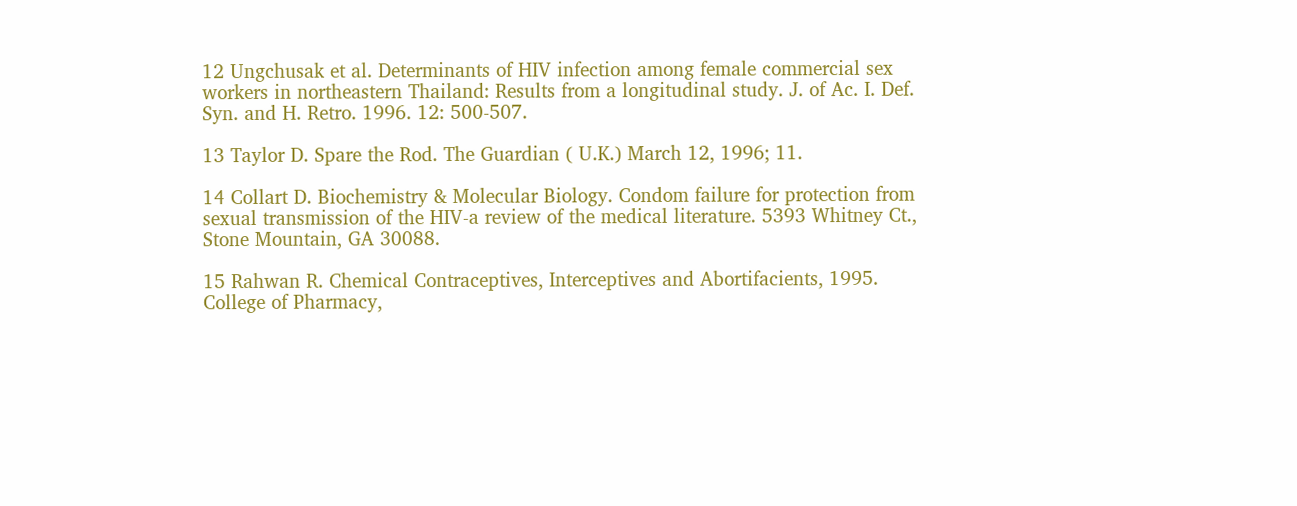12 Ungchusak et al. Determinants of HIV infection among female commercial sex workers in northeastern Thailand: Results from a longitudinal study. J. of Ac. I. Def. Syn. and H. Retro. 1996. 12: 500-507.

13 Taylor D. Spare the Rod. The Guardian ( U.K.) March 12, 1996; 11.

14 Collart D. Biochemistry & Molecular Biology. Condom failure for protection from sexual transmission of the HIV-a review of the medical literature. 5393 Whitney Ct., Stone Mountain, GA 30088.

15 Rahwan R. Chemical Contraceptives, Interceptives and Abortifacients, 1995. College of Pharmacy,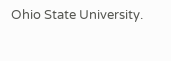Ohio State University.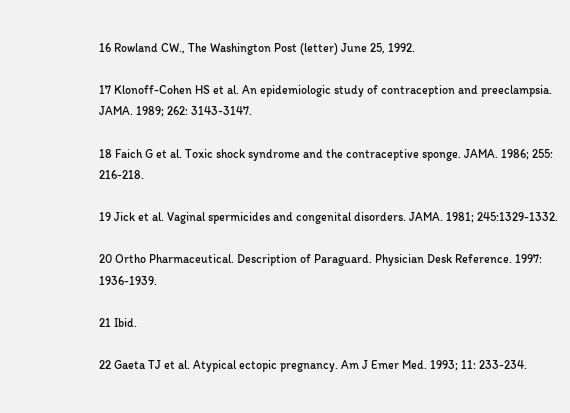16 Rowland CW., The Washington Post (letter) June 25, 1992.

17 Klonoff-Cohen HS et al. An epidemiologic study of contraception and preeclampsia. JAMA. 1989; 262: 3143-3147.

18 Faich G et al. Toxic shock syndrome and the contraceptive sponge. JAMA. 1986; 255: 216-218.

19 Jick et al. Vaginal spermicides and congenital disorders. JAMA. 1981; 245:1329-1332.

20 Ortho Pharmaceutical. Description of Paraguard. Physician Desk Reference. 1997: 1936-1939.

21 Ibid.

22 Gaeta TJ et al. Atypical ectopic pregnancy. Am J Emer Med. 1993; 11: 233-234.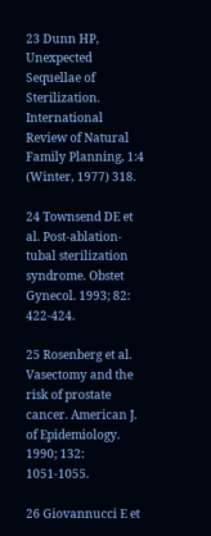23 Dunn HP, Unexpected Sequellae of Sterilization. International Review of Natural Family Planning, 1:4 (Winter, 1977) 318.

24 Townsend DE et al. Post-ablation-tubal sterilization syndrome. Obstet Gynecol. 1993; 82: 422-424.

25 Rosenberg et al. Vasectomy and the risk of prostate cancer. American J. of Epidemiology. 1990; 132: 1051-1055.

26 Giovannucci E et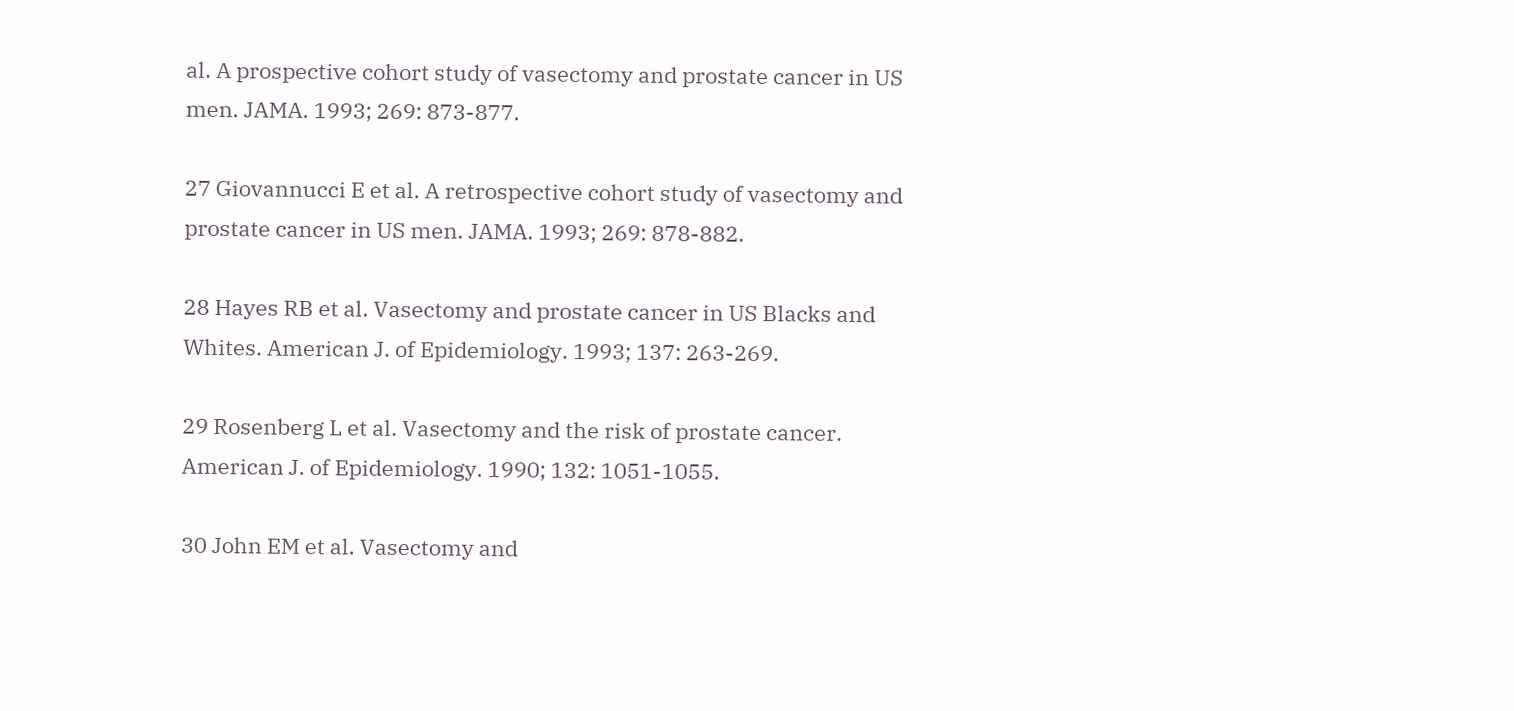al. A prospective cohort study of vasectomy and prostate cancer in US men. JAMA. 1993; 269: 873-877.

27 Giovannucci E et al. A retrospective cohort study of vasectomy and prostate cancer in US men. JAMA. 1993; 269: 878-882.

28 Hayes RB et al. Vasectomy and prostate cancer in US Blacks and Whites. American J. of Epidemiology. 1993; 137: 263-269.

29 Rosenberg L et al. Vasectomy and the risk of prostate cancer. American J. of Epidemiology. 1990; 132: 1051-1055.

30 John EM et al. Vasectomy and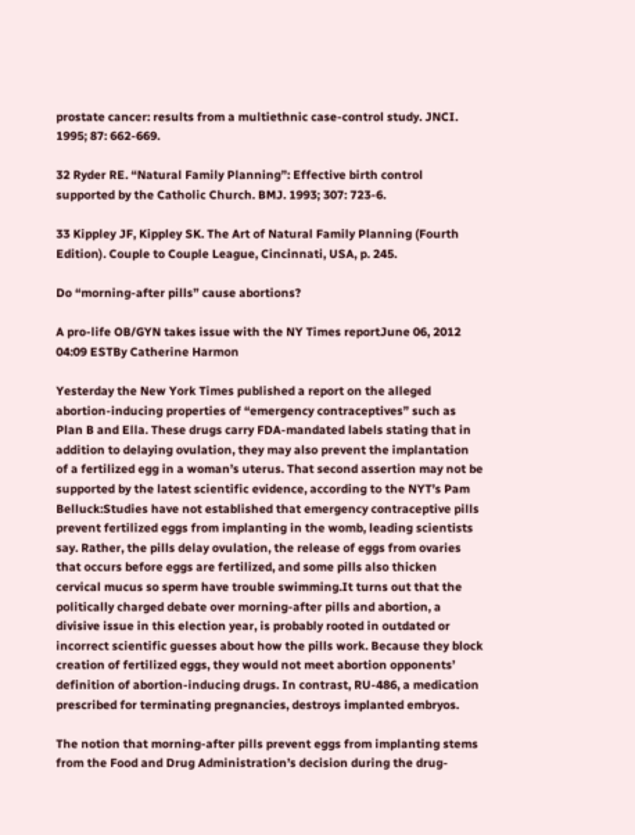prostate cancer: results from a multiethnic case-control study. JNCI. 1995; 87: 662-669.

32 Ryder RE. “Natural Family Planning”: Effective birth control supported by the Catholic Church. BMJ. 1993; 307: 723-6.

33 Kippley JF, Kippley SK. The Art of Natural Family Planning (Fourth Edition). Couple to Couple League, Cincinnati, USA, p. 245.

Do “morning-after pills” cause abortions?

A pro-life OB/GYN takes issue with the NY Times reportJune 06, 2012 04:09 ESTBy Catherine Harmon

Yesterday the New York Times published a report on the alleged abortion-inducing properties of “emergency contraceptives” such as Plan B and Ella. These drugs carry FDA-mandated labels stating that in addition to delaying ovulation, they may also prevent the implantation of a fertilized egg in a woman’s uterus. That second assertion may not be supported by the latest scientific evidence, according to the NYT’s Pam Belluck:Studies have not established that emergency contraceptive pills prevent fertilized eggs from implanting in the womb, leading scientists say. Rather, the pills delay ovulation, the release of eggs from ovaries that occurs before eggs are fertilized, and some pills also thicken cervical mucus so sperm have trouble swimming.It turns out that the politically charged debate over morning-after pills and abortion, a divisive issue in this election year, is probably rooted in outdated or incorrect scientific guesses about how the pills work. Because they block creation of fertilized eggs, they would not meet abortion opponents’ definition of abortion-inducing drugs. In contrast, RU-486, a medication prescribed for terminating pregnancies, destroys implanted embryos.

The notion that morning-after pills prevent eggs from implanting stems from the Food and Drug Administration’s decision during the drug-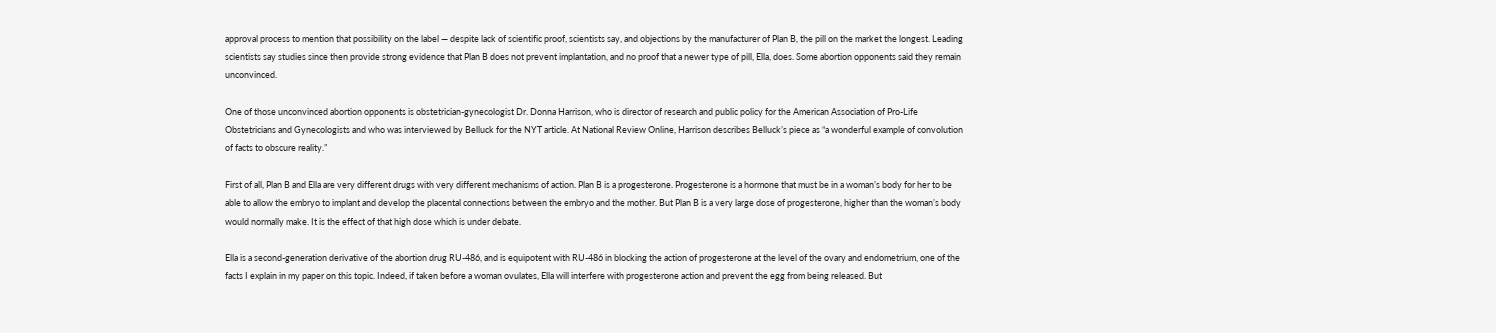approval process to mention that possibility on the label — despite lack of scientific proof, scientists say, and objections by the manufacturer of Plan B, the pill on the market the longest. Leading scientists say studies since then provide strong evidence that Plan B does not prevent implantation, and no proof that a newer type of pill, Ella, does. Some abortion opponents said they remain unconvinced.

One of those unconvinced abortion opponents is obstetrician-gynecologist Dr. Donna Harrison, who is director of research and public policy for the American Association of Pro-Life Obstetricians and Gynecologists and who was interviewed by Belluck for the NYT article. At National Review Online, Harrison describes Belluck’s piece as “a wonderful example of convolution of facts to obscure reality.”

First of all, Plan B and Ella are very different drugs with very different mechanisms of action. Plan B is a progesterone. Progesterone is a hormone that must be in a woman’s body for her to be able to allow the embryo to implant and develop the placental connections between the embryo and the mother. But Plan B is a very large dose of progesterone, higher than the woman’s body would normally make. It is the effect of that high dose which is under debate.

Ella is a second-generation derivative of the abortion drug RU-486, and is equipotent with RU-486 in blocking the action of progesterone at the level of the ovary and endometrium, one of the facts I explain in my paper on this topic. Indeed, if taken before a woman ovulates, Ella will interfere with progesterone action and prevent the egg from being released. But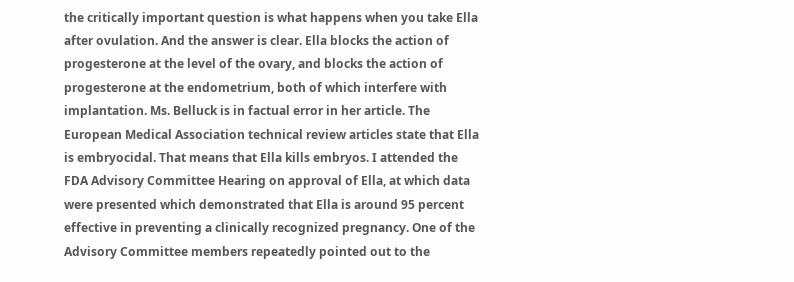the critically important question is what happens when you take Ella after ovulation. And the answer is clear. Ella blocks the action of progesterone at the level of the ovary, and blocks the action of progesterone at the endometrium, both of which interfere with implantation. Ms. Belluck is in factual error in her article. The European Medical Association technical review articles state that Ella is embryocidal. That means that Ella kills embryos. I attended the FDA Advisory Committee Hearing on approval of Ella, at which data were presented which demonstrated that Ella is around 95 percent effective in preventing a clinically recognized pregnancy. One of the Advisory Committee members repeatedly pointed out to the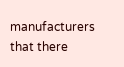manufacturers that there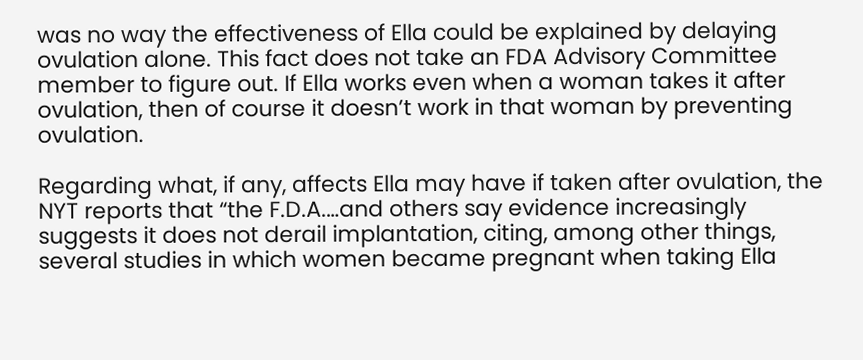was no way the effectiveness of Ella could be explained by delaying ovulation alone. This fact does not take an FDA Advisory Committee member to figure out. If Ella works even when a woman takes it after ovulation, then of course it doesn’t work in that woman by preventing ovulation.

Regarding what, if any, affects Ella may have if taken after ovulation, the NYT reports that “the F.D.A.…and others say evidence increasingly suggests it does not derail implantation, citing, among other things, several studies in which women became pregnant when taking Ella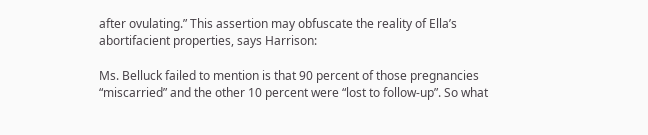after ovulating.” This assertion may obfuscate the reality of Ella’s abortifacient properties, says Harrison:

Ms. Belluck failed to mention is that 90 percent of those pregnancies “miscarried” and the other 10 percent were “lost to follow-up”. So what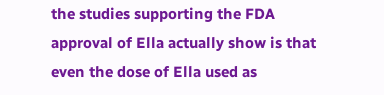the studies supporting the FDA approval of Ella actually show is that even the dose of Ella used as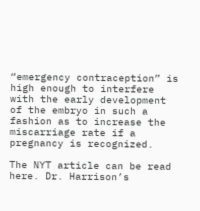“emergency contraception” is high enough to interfere with the early development of the embryo in such a fashion as to increase the miscarriage rate if a pregnancy is recognized.

The NYT article can be read here. Dr. Harrison’s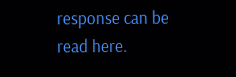response can be read here.